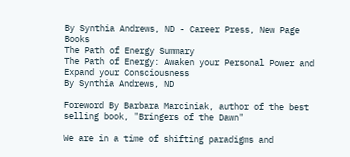By Synthia Andrews, ND - Career Press, New Page Books
The Path of Energy Summary
The Path of Energy: Awaken your Personal Power and Expand your Consciousness
By Synthia Andrews, ND

Foreword By Barbara Marciniak, author of the best selling book, "Bringers of the Dawn"

We are in a time of shifting paradigms and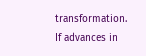transformation. If advances in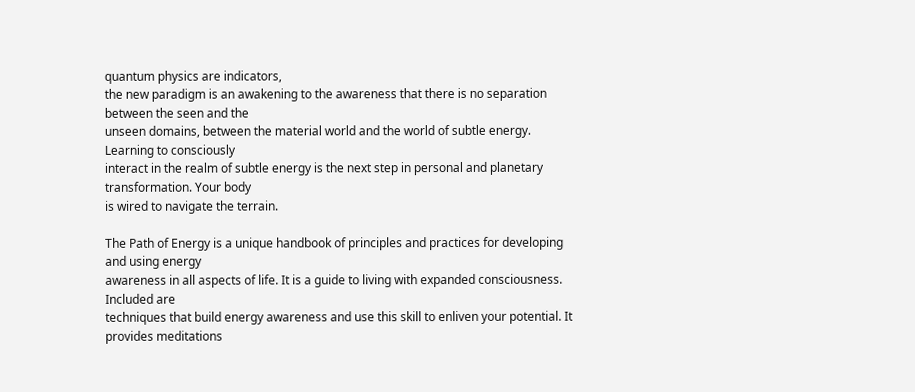quantum physics are indicators,
the new paradigm is an awakening to the awareness that there is no separation between the seen and the
unseen domains, between the material world and the world of subtle energy. Learning to consciously
interact in the realm of subtle energy is the next step in personal and planetary transformation. Your body
is wired to navigate the terrain.

The Path of Energy is a unique handbook of principles and practices for developing and using energy
awareness in all aspects of life. It is a guide to living with expanded consciousness. Included are
techniques that build energy awareness and use this skill to enliven your potential. It provides meditations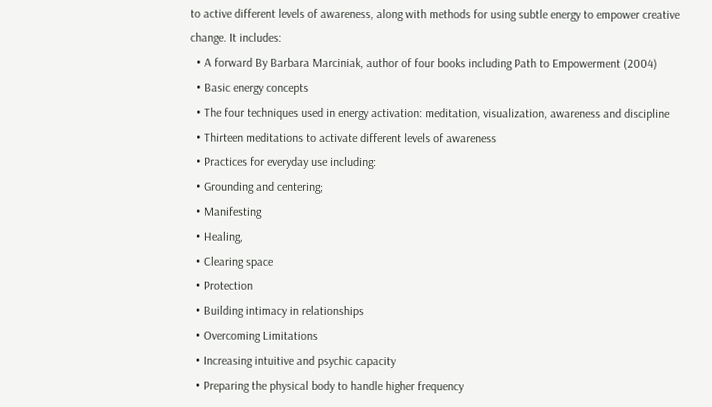to active different levels of awareness, along with methods for using subtle energy to empower creative
change. It includes:
  • A forward By Barbara Marciniak, author of four books including Path to Empowerment (2004)
  • Basic energy concepts
  • The four techniques used in energy activation: meditation, visualization, awareness and discipline
  • Thirteen meditations to activate different levels of awareness
  • Practices for everyday use including:
  • Grounding and centering;
  • Manifesting
  • Healing,
  • Clearing space
  • Protection
  • Building intimacy in relationships
  • Overcoming Limitations
  • Increasing intuitive and psychic capacity
  • Preparing the physical body to handle higher frequency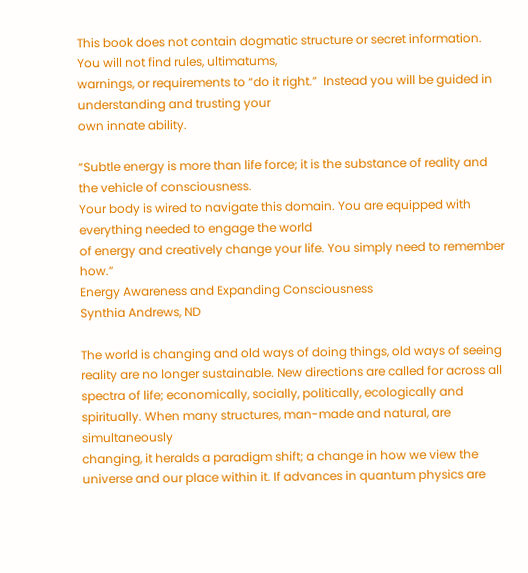This book does not contain dogmatic structure or secret information. You will not find rules, ultimatums,
warnings, or requirements to “do it right.”  Instead you will be guided in understanding and trusting your
own innate ability.

“Subtle energy is more than life force; it is the substance of reality and the vehicle of consciousness.
Your body is wired to navigate this domain. You are equipped with everything needed to engage the world
of energy and creatively change your life. You simply need to remember how.”
Energy Awareness and Expanding Consciousness
Synthia Andrews, ND

The world is changing and old ways of doing things, old ways of seeing reality are no longer sustainable. New directions are called for across all
spectra of life; economically, socially, politically, ecologically and spiritually. When many structures, man-made and natural, are simultaneously
changing, it heralds a paradigm shift; a change in how we view the universe and our place within it. If advances in quantum physics are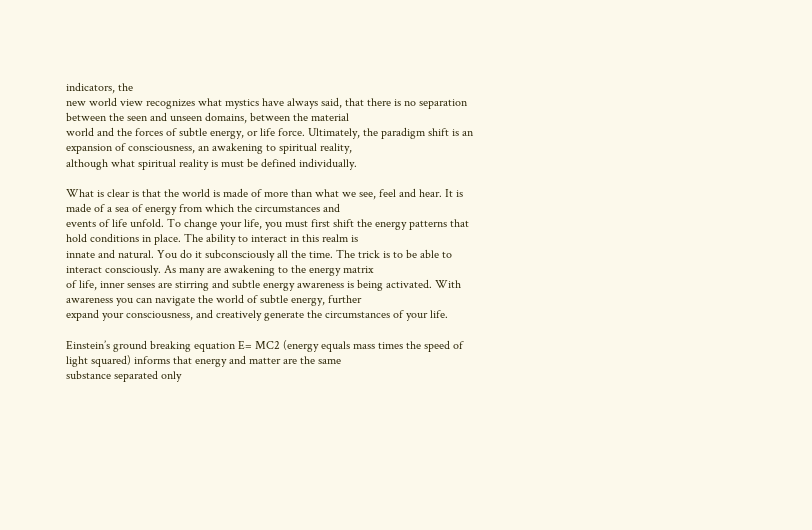indicators, the
new world view recognizes what mystics have always said, that there is no separation between the seen and unseen domains, between the material
world and the forces of subtle energy, or life force. Ultimately, the paradigm shift is an expansion of consciousness, an awakening to spiritual reality,
although what spiritual reality is must be defined individually.

What is clear is that the world is made of more than what we see, feel and hear. It is made of a sea of energy from which the circumstances and
events of life unfold. To change your life, you must first shift the energy patterns that hold conditions in place. The ability to interact in this realm is
innate and natural. You do it subconsciously all the time. The trick is to be able to interact consciously. As many are awakening to the energy matrix
of life, inner senses are stirring and subtle energy awareness is being activated. With awareness you can navigate the world of subtle energy, further
expand your consciousness, and creatively generate the circumstances of your life.

Einstein’s ground breaking equation E= MC2 (energy equals mass times the speed of light squared) informs that energy and matter are the same
substance separated only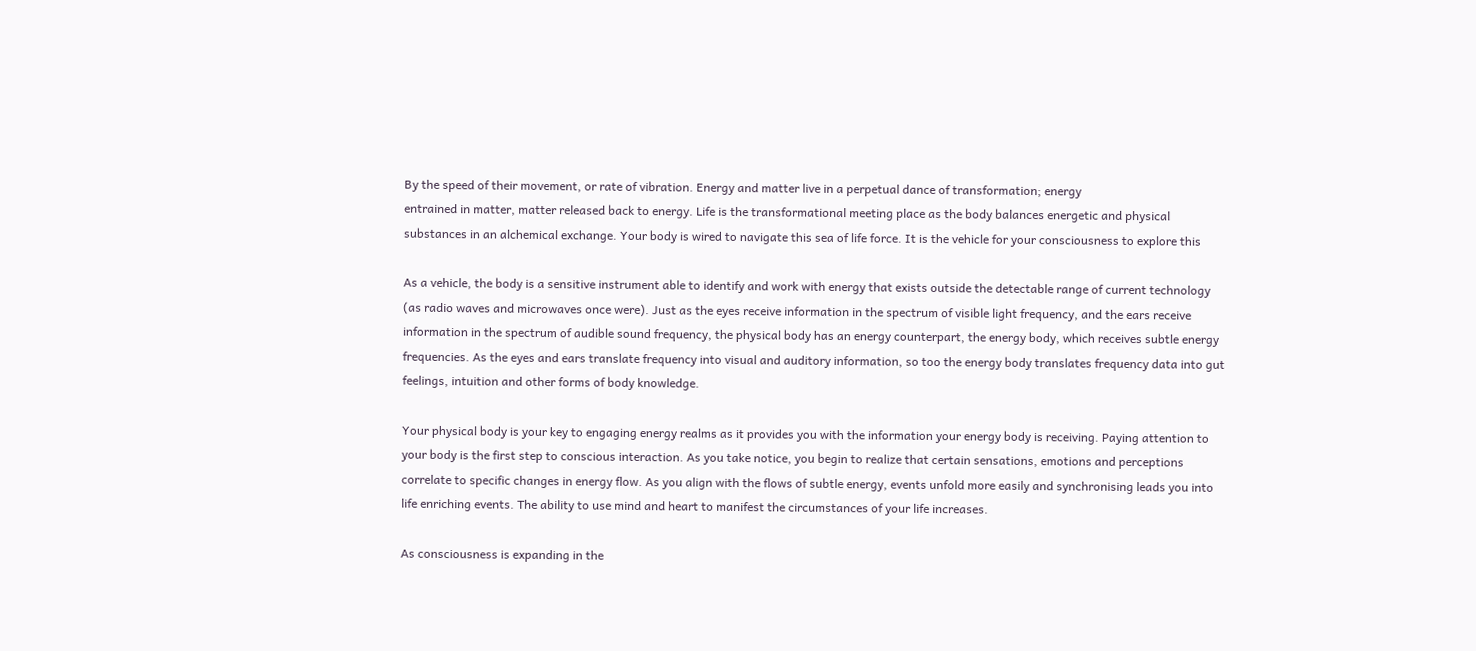By the speed of their movement, or rate of vibration. Energy and matter live in a perpetual dance of transformation; energy
entrained in matter, matter released back to energy. Life is the transformational meeting place as the body balances energetic and physical
substances in an alchemical exchange. Your body is wired to navigate this sea of life force. It is the vehicle for your consciousness to explore this

As a vehicle, the body is a sensitive instrument able to identify and work with energy that exists outside the detectable range of current technology
(as radio waves and microwaves once were). Just as the eyes receive information in the spectrum of visible light frequency, and the ears receive
information in the spectrum of audible sound frequency, the physical body has an energy counterpart, the energy body, which receives subtle energy
frequencies. As the eyes and ears translate frequency into visual and auditory information, so too the energy body translates frequency data into gut
feelings, intuition and other forms of body knowledge.

Your physical body is your key to engaging energy realms as it provides you with the information your energy body is receiving. Paying attention to
your body is the first step to conscious interaction. As you take notice, you begin to realize that certain sensations, emotions and perceptions
correlate to specific changes in energy flow. As you align with the flows of subtle energy, events unfold more easily and synchronising leads you into
life enriching events. The ability to use mind and heart to manifest the circumstances of your life increases.

As consciousness is expanding in the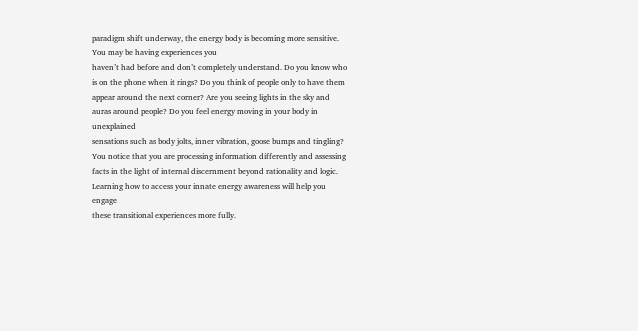paradigm shift underway, the energy body is becoming more sensitive. You may be having experiences you
haven’t had before and don’t completely understand. Do you know who is on the phone when it rings? Do you think of people only to have them
appear around the next corner? Are you seeing lights in the sky and auras around people? Do you feel energy moving in your body in unexplained
sensations such as body jolts, inner vibration, goose bumps and tingling? You notice that you are processing information differently and assessing
facts in the light of internal discernment beyond rationality and logic. Learning how to access your innate energy awareness will help you engage
these transitional experiences more fully.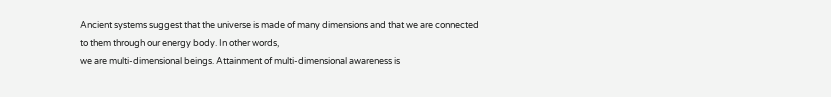Ancient systems suggest that the universe is made of many dimensions and that we are connected to them through our energy body. In other words,
we are multi-dimensional beings. Attainment of multi-dimensional awareness is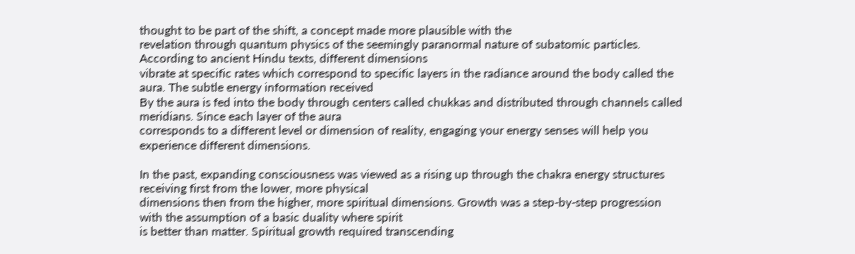thought to be part of the shift, a concept made more plausible with the
revelation through quantum physics of the seemingly paranormal nature of subatomic particles. According to ancient Hindu texts, different dimensions
vibrate at specific rates which correspond to specific layers in the radiance around the body called the aura. The subtle energy information received
By the aura is fed into the body through centers called chukkas and distributed through channels called meridians. Since each layer of the aura
corresponds to a different level or dimension of reality, engaging your energy senses will help you experience different dimensions.

In the past, expanding consciousness was viewed as a rising up through the chakra energy structures receiving first from the lower, more physical
dimensions then from the higher, more spiritual dimensions. Growth was a step-by-step progression with the assumption of a basic duality where spirit
is better than matter. Spiritual growth required transcending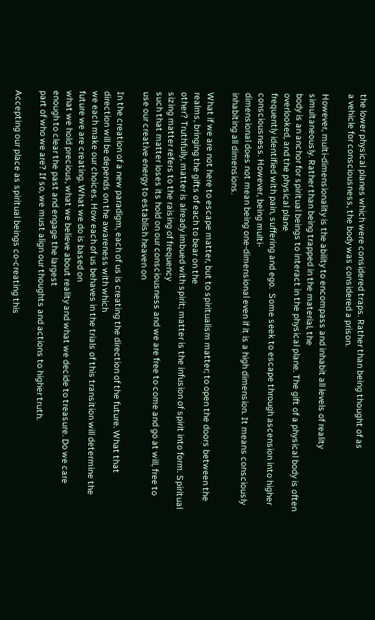the lower physical planes which were considered traps. Rather than being thought of as
a vehicle for consciousness, the body was considered a prison.

However, multi-dimensionality is the ability to encompass and inhabit all levels of reality simultaneously. Rather than being trapped in the material, the
body is an anchor for spiritual beings to interact in the physical plane. The gift of a physical body is often overlooked, and the physical plane
frequently identified with pain, suffering and ego.  Some seek to escape through ascension into higher consciousness. However, being multi-
dimensional does not mean being one-dimensional even if it is a high dimension. It means consciously inhabiting all dimensions.

What if we are not here to escape matter, but to spiritualism matter; to open the doors between the realms, bringing the gifts of each to bear on the
other? Truthfully, matter is already imbued with spirit; matter is the infusion of spirit into form. Spiritual sizing matter refers to the raising of frequency
such that matter loses its hold on our consciousness and we are free to come and go at will, free to use our creative energy to establish heaven on

In the creation of a new paradigm, each of us is creating the direction of the future. What that direction will be depends on the awareness with which
we each make our choices. How each of us behaves in the trials of this transition will determine the future we are creating. What we do is based on
what we hold precious, what we believe about reality and what we decide to treasure. Do we care enough to clear the past and engage the largest
part of who we are? If so, we must align our thoughts and actions to higher truth.

Accepting our place as spiritual beings co-creating this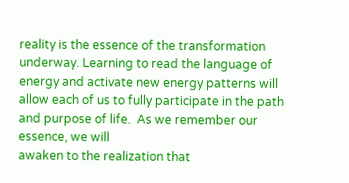reality is the essence of the transformation underway. Learning to read the language of
energy and activate new energy patterns will allow each of us to fully participate in the path and purpose of life.  As we remember our essence, we will
awaken to the realization that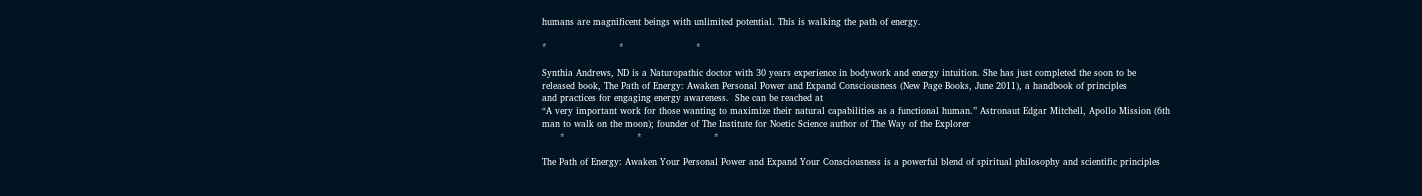humans are magnificent beings with unlimited potential. This is walking the path of energy.

*                        *                        *

Synthia Andrews, ND is a Naturopathic doctor with 30 years experience in bodywork and energy intuition. She has just completed the soon to be
released book, The Path of Energy: Awaken Personal Power and Expand Consciousness (New Page Books, June 2011), a handbook of principles
and practices for engaging energy awareness.  She can be reached at
“A very important work for those wanting to maximize their natural capabilities as a functional human.” Astronaut Edgar Mitchell, Apollo Mission (6th
man to walk on the moon); founder of The Institute for Noetic Science author of The Way of the Explorer
      *                        *                        *

The Path of Energy: Awaken Your Personal Power and Expand Your Consciousness is a powerful blend of spiritual philosophy and scientific principles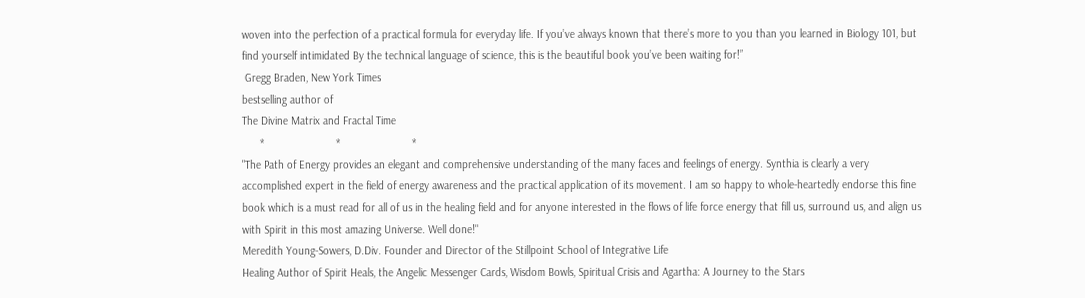woven into the perfection of a practical formula for everyday life. If you’ve always known that there’s more to you than you learned in Biology 101, but
find yourself intimidated By the technical language of science, this is the beautiful book you’ve been waiting for!”
 Gregg Braden, New York Times
bestselling author of
The Divine Matrix and Fractal Time
      *                        *                        *
"The Path of Energy provides an elegant and comprehensive understanding of the many faces and feelings of energy. Synthia is clearly a very
accomplished expert in the field of energy awareness and the practical application of its movement. I am so happy to whole-heartedly endorse this fine
book which is a must read for all of us in the healing field and for anyone interested in the flows of life force energy that fill us, surround us, and align us
with Spirit in this most amazing Universe. Well done!"
Meredith Young-Sowers, D.Div. Founder and Director of the Stillpoint School of Integrative Life
Healing Author of Spirit Heals, the Angelic Messenger Cards, Wisdom Bowls, Spiritual Crisis and Agartha: A Journey to the Stars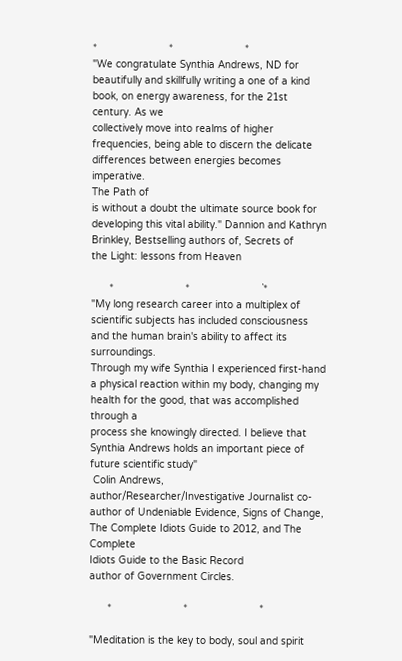*                        *                        *
"We congratulate Synthia Andrews, ND for beautifully and skillfully writing a one of a kind book, on energy awareness, for the 21st century. As we
collectively move into realms of higher frequencies, being able to discern the delicate differences between energies becomes imperative.
The Path of
is without a doubt the ultimate source book for developing this vital ability." Dannion and Kathryn Brinkley, Bestselling authors of, Secrets of
the Light: lessons from Heaven

      *                        *                        `*
"My long research career into a multiplex of scientific subjects has included consciousness and the human brain's ability to affect its surroundings.
Through my wife Synthia I experienced first-hand a physical reaction within my body, changing my health for the good, that was accomplished through a
process she knowingly directed. I believe that Synthia Andrews holds an important piece of future scientific study"
 Colin Andrews,
author/Researcher/Investigative Journalist co-author of Undeniable Evidence, Signs of Change, The Complete Idiots Guide to 2012, and The Complete
Idiots Guide to the Basic Record
author of Government Circles.

      *                        *                        *

"Meditation is the key to body, soul and spirit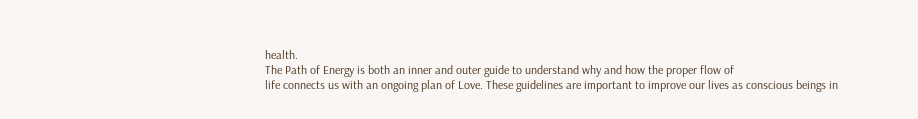health.
The Path of Energy is both an inner and outer guide to understand why and how the proper flow of
life connects us with an ongoing plan of Love. These guidelines are important to improve our lives as conscious beings in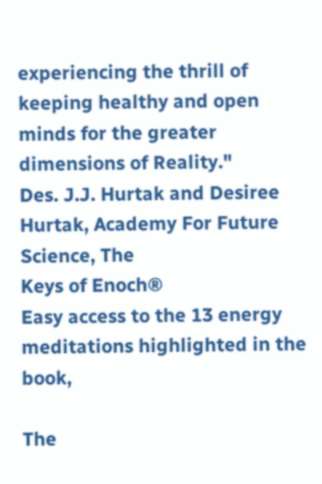experiencing the thrill of
keeping healthy and open minds for the greater dimensions of Reality."
Des. J.J. Hurtak and Desiree Hurtak, Academy For Future Science, The
Keys of Enoch®
Easy access to the 13 energy
meditations highlighted in the book,

The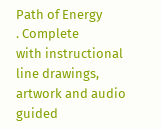Path of Energy
. Complete
with instructional line drawings,
artwork and audio guided